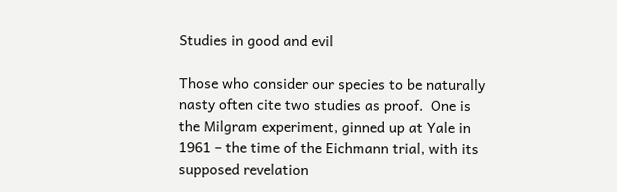Studies in good and evil

Those who consider our species to be naturally nasty often cite two studies as proof.  One is the Milgram experiment, ginned up at Yale in 1961 – the time of the Eichmann trial, with its supposed revelation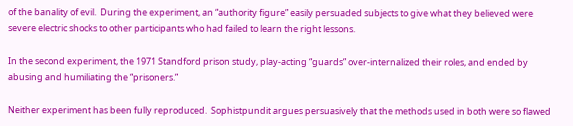of the banality of evil.  During the experiment, an “authority figure” easily persuaded subjects to give what they believed were severe electric shocks to other participants who had failed to learn the right lessons.

In the second experiment, the 1971 Standford prison study, play-acting “guards” over-internalized their roles, and ended by abusing and humiliating the “prisoners.”

Neither experiment has been fully reproduced.  Sophistpundit argues persuasively that the methods used in both were so flawed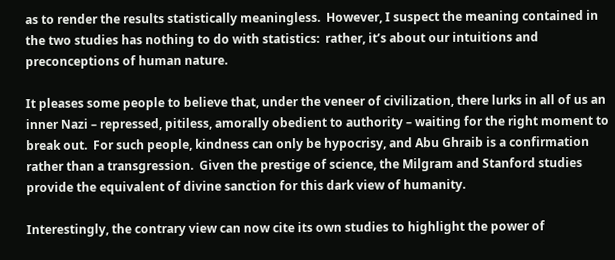as to render the results statistically meaningless.  However, I suspect the meaning contained in the two studies has nothing to do with statistics:  rather, it’s about our intuitions and preconceptions of human nature.

It pleases some people to believe that, under the veneer of civilization, there lurks in all of us an inner Nazi – repressed, pitiless, amorally obedient to authority – waiting for the right moment to break out.  For such people, kindness can only be hypocrisy, and Abu Ghraib is a confirmation rather than a transgression.  Given the prestige of science, the Milgram and Stanford studies provide the equivalent of divine sanction for this dark view of humanity.

Interestingly, the contrary view can now cite its own studies to highlight the power of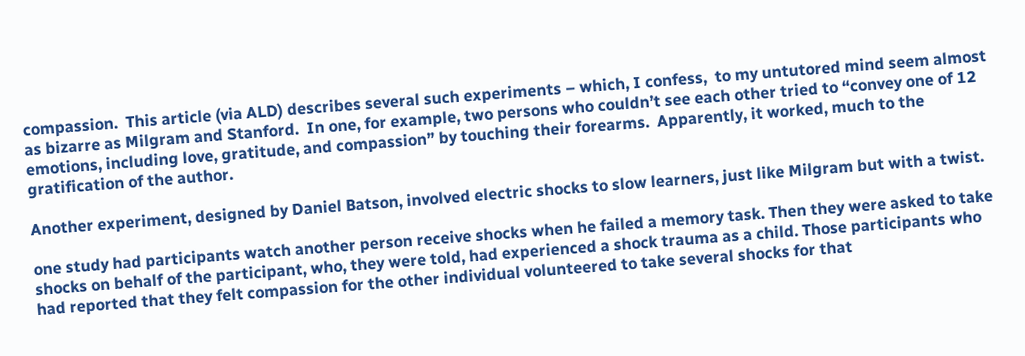compassion.  This article (via ALD) describes several such experiments – which, I confess,  to my untutored mind seem almost as bizarre as Milgram and Stanford.  In one, for example, two persons who couldn’t see each other tried to “convey one of 12 emotions, including love, gratitude, and compassion” by touching their forearms.  Apparently, it worked, much to the gratification of the author.

Another experiment, designed by Daniel Batson, involved electric shocks to slow learners, just like Milgram but with a twist.

one study had participants watch another person receive shocks when he failed a memory task. Then they were asked to take shocks on behalf of the participant, who, they were told, had experienced a shock trauma as a child. Those participants who had reported that they felt compassion for the other individual volunteered to take several shocks for that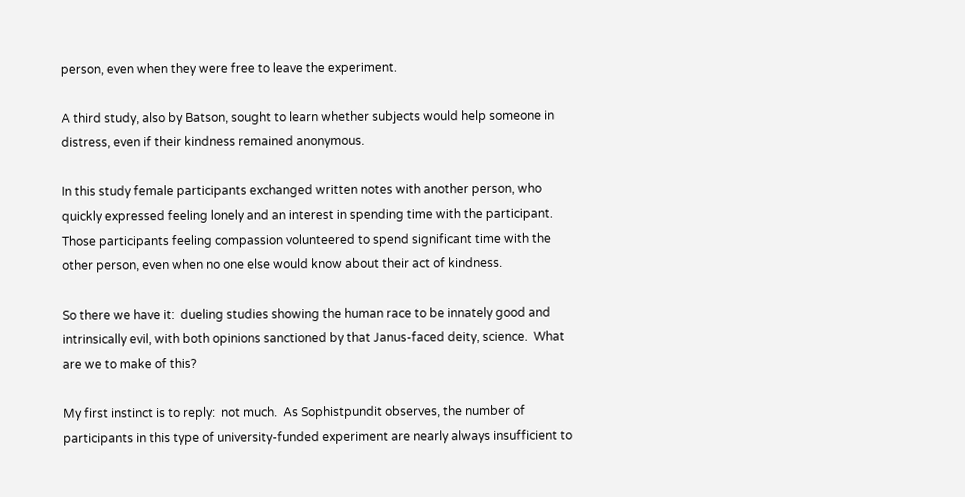person, even when they were free to leave the experiment.

A third study, also by Batson, sought to learn whether subjects would help someone in distress, even if their kindness remained anonymous.

In this study female participants exchanged written notes with another person, who quickly expressed feeling lonely and an interest in spending time with the participant. Those participants feeling compassion volunteered to spend significant time with the other person, even when no one else would know about their act of kindness.

So there we have it:  dueling studies showing the human race to be innately good and intrinsically evil, with both opinions sanctioned by that Janus-faced deity, science.  What are we to make of this?

My first instinct is to reply:  not much.  As Sophistpundit observes, the number of participants in this type of university-funded experiment are nearly always insufficient to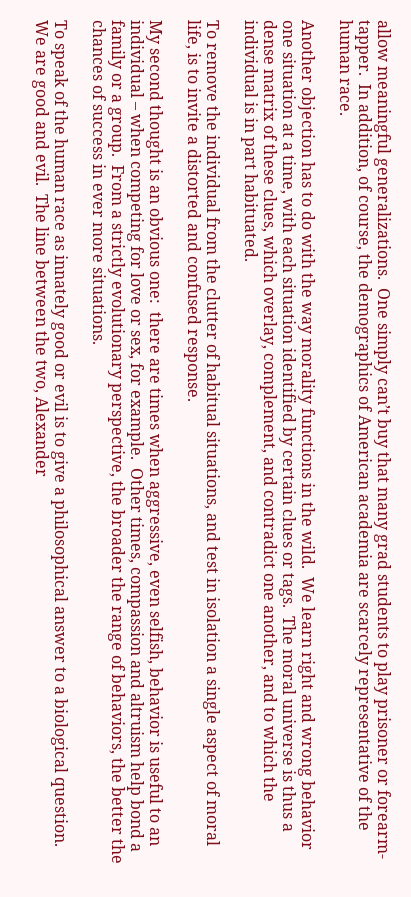allow meaningful generalizations.  One simply can’t buy that many grad students to play prisoner or forearm-tapper.  In addition, of course, the demographics of American academia are scarcely representative of the human race.

Another objection has to do with the way morality functions in the wild.  We learn right and wrong behavior one situation at a time, with each situation identified by certain clues or tags.  The moral universe is thus a dense matrix of these clues, which overlay, complement, and contradict one another, and to which the individual is in part habituated.

To remove the individual from the clutter of habitual situations, and test in isolation a single aspect of moral life, is to invite a distorted and confused response.

My second thought is an obvious one:  there are times when aggressive, even selfish, behavior is useful to an individual – when competing for love or sex, for example.  Other times, compassion and altruism help bond a family or a group.  From a strictly evolutionary perspective, the broader the range of behaviors, the better the chances of success in ever more situations.

To speak of the human race as innately good or evil is to give a philosophical answer to a biological question.  We are good and evil.  The line between the two, Alexander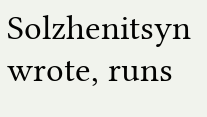Solzhenitsyn wrote, runs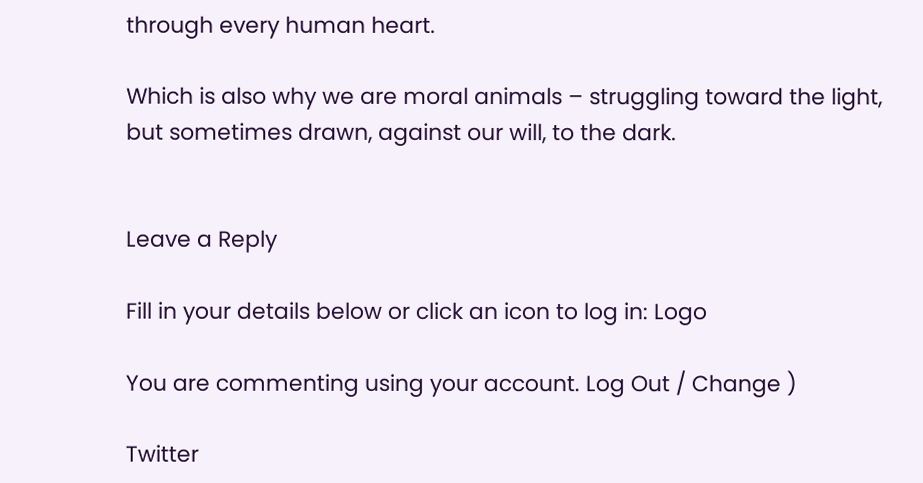through every human heart.

Which is also why we are moral animals – struggling toward the light, but sometimes drawn, against our will, to the dark.


Leave a Reply

Fill in your details below or click an icon to log in: Logo

You are commenting using your account. Log Out / Change )

Twitter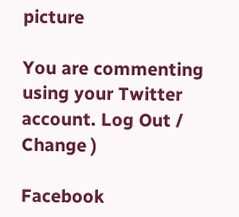picture

You are commenting using your Twitter account. Log Out / Change )

Facebook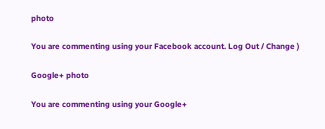photo

You are commenting using your Facebook account. Log Out / Change )

Google+ photo

You are commenting using your Google+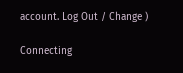account. Log Out / Change )

Connecting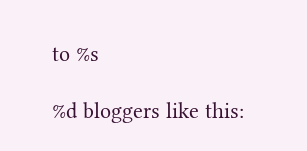to %s

%d bloggers like this: